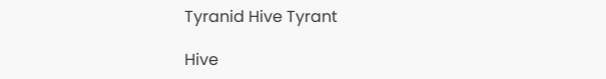Tyranid Hive Tyrant

Hive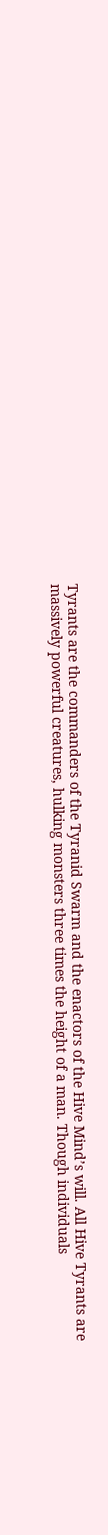Tyrants are the commanders of the Tyranid Swarm and the enactors of the Hive Mind’s will. All Hive Tyrants are massively powerful creatures, hulking monsters three times the height of a man. Though individuals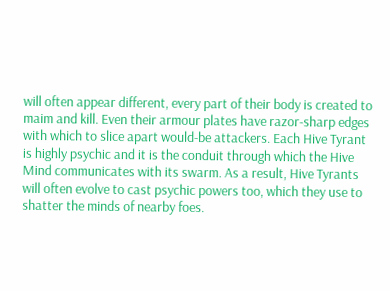will often appear different, every part of their body is created to maim and kill. Even their armour plates have razor-sharp edges with which to slice apart would-be attackers. Each Hive Tyrant is highly psychic and it is the conduit through which the Hive Mind communicates with its swarm. As a result, Hive Tyrants will often evolve to cast psychic powers too, which they use to shatter the minds of nearby foes.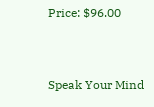Price: $96.00


Speak Your Mind